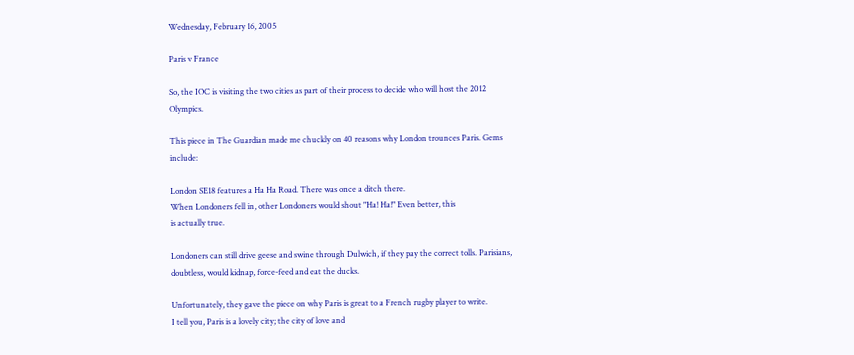Wednesday, February 16, 2005

Paris v France

So, the IOC is visiting the two cities as part of their process to decide who will host the 2012 Olympics.

This piece in The Guardian made me chuckly on 40 reasons why London trounces Paris. Gems include:

London SE18 features a Ha Ha Road. There was once a ditch there.
When Londoners fell in, other Londoners would shout "Ha! Ha!" Even better, this
is actually true.

Londoners can still drive geese and swine through Dulwich, if they pay the correct tolls. Parisians, doubtless, would kidnap, force-feed and eat the ducks.

Unfortunately, they gave the piece on why Paris is great to a French rugby player to write.
I tell you, Paris is a lovely city; the city of love and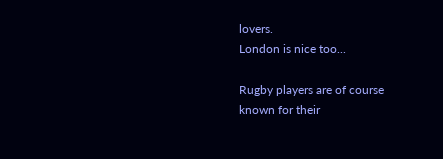lovers.
London is nice too...

Rugby players are of course known for their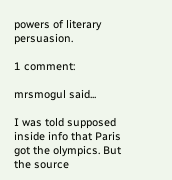powers of literary persuasion.

1 comment:

mrsmogul said...

I was told supposed inside info that Paris got the olympics. But the source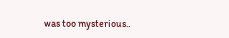was too mysterious..